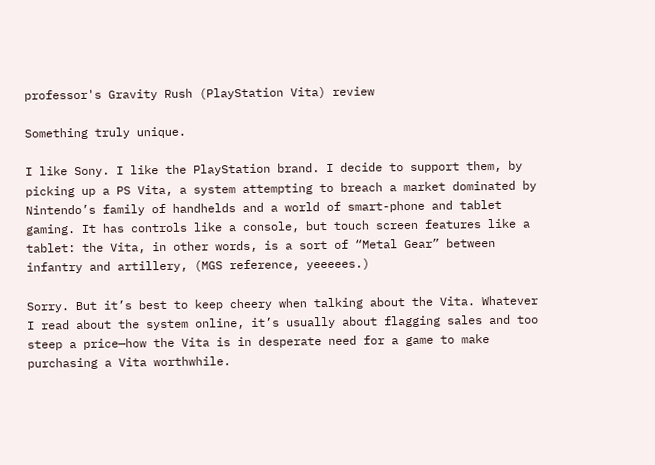professor's Gravity Rush (PlayStation Vita) review

Something truly unique.

I like Sony. I like the PlayStation brand. I decide to support them, by picking up a PS Vita, a system attempting to breach a market dominated by Nintendo’s family of handhelds and a world of smart-phone and tablet gaming. It has controls like a console, but touch screen features like a tablet: the Vita, in other words, is a sort of “Metal Gear” between infantry and artillery, (MGS reference, yeeeees.)

Sorry. But it’s best to keep cheery when talking about the Vita. Whatever I read about the system online, it’s usually about flagging sales and too steep a price—how the Vita is in desperate need for a game to make purchasing a Vita worthwhile.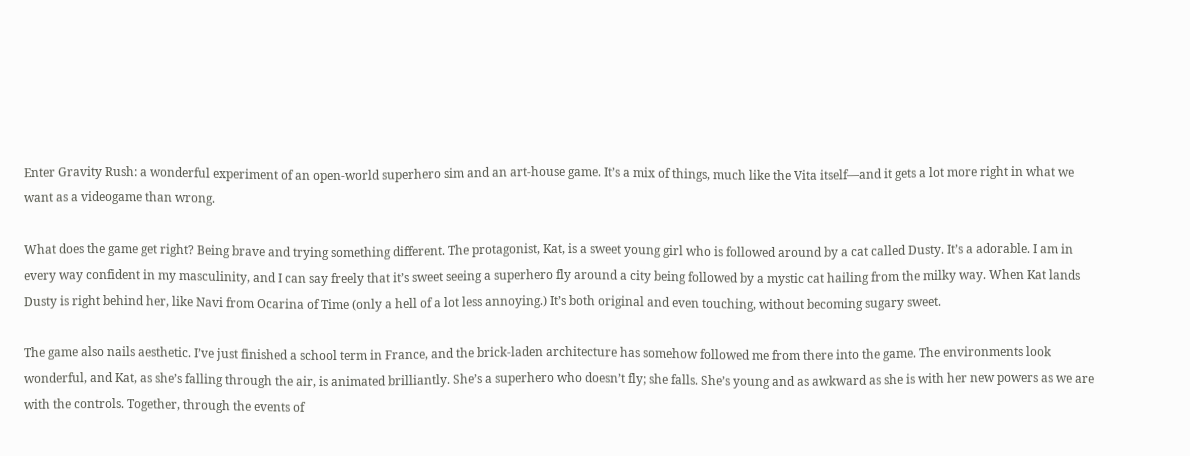Enter Gravity Rush: a wonderful experiment of an open-world superhero sim and an art-house game. It’s a mix of things, much like the Vita itself—and it gets a lot more right in what we want as a videogame than wrong.

What does the game get right? Being brave and trying something different. The protagonist, Kat, is a sweet young girl who is followed around by a cat called Dusty. It’s a adorable. I am in every way confident in my masculinity, and I can say freely that it’s sweet seeing a superhero fly around a city being followed by a mystic cat hailing from the milky way. When Kat lands Dusty is right behind her, like Navi from Ocarina of Time (only a hell of a lot less annoying.) It’s both original and even touching, without becoming sugary sweet.

The game also nails aesthetic. I’ve just finished a school term in France, and the brick-laden architecture has somehow followed me from there into the game. The environments look wonderful, and Kat, as she’s falling through the air, is animated brilliantly. She’s a superhero who doesn’t fly; she falls. She’s young and as awkward as she is with her new powers as we are with the controls. Together, through the events of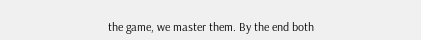the game, we master them. By the end both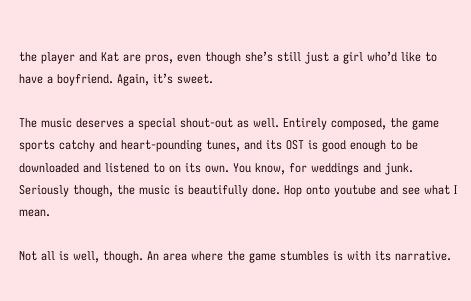the player and Kat are pros, even though she’s still just a girl who’d like to have a boyfriend. Again, it’s sweet.

The music deserves a special shout-out as well. Entirely composed, the game sports catchy and heart-pounding tunes, and its OST is good enough to be downloaded and listened to on its own. You know, for weddings and junk. Seriously though, the music is beautifully done. Hop onto youtube and see what I mean.

Not all is well, though. An area where the game stumbles is with its narrative.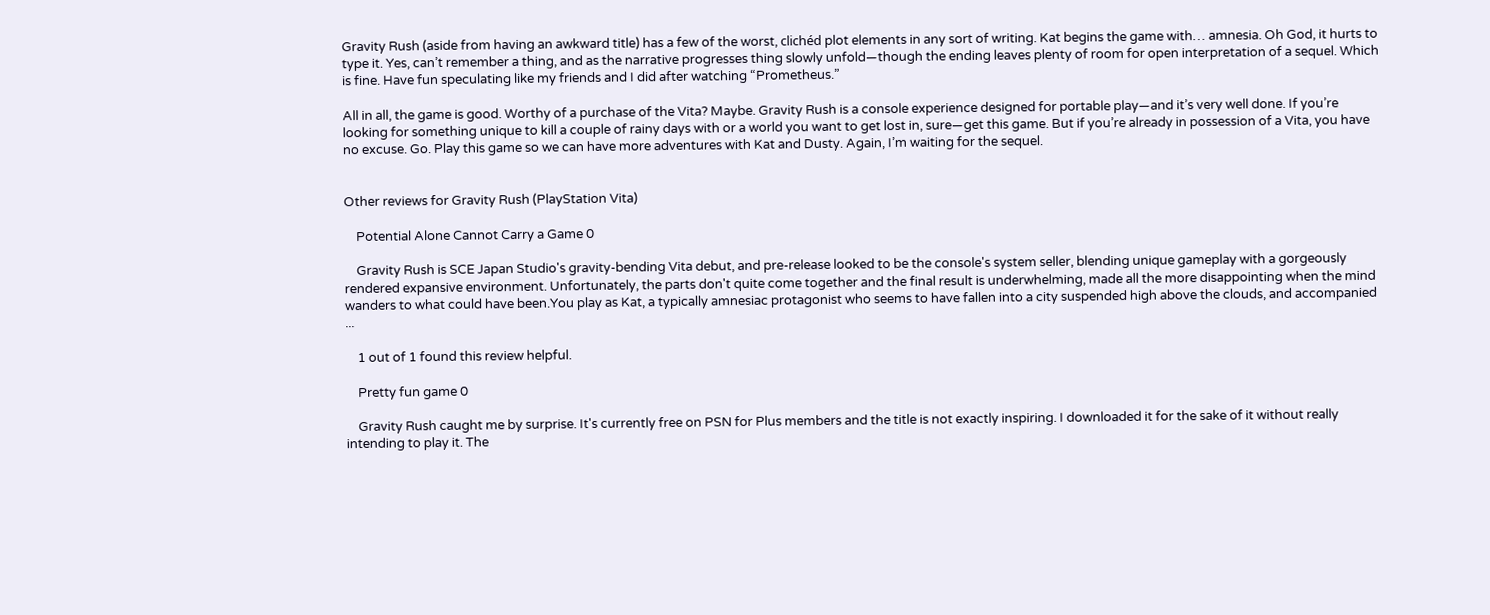Gravity Rush (aside from having an awkward title) has a few of the worst, clichéd plot elements in any sort of writing. Kat begins the game with… amnesia. Oh God, it hurts to type it. Yes, can’t remember a thing, and as the narrative progresses thing slowly unfold—though the ending leaves plenty of room for open interpretation of a sequel. Which is fine. Have fun speculating like my friends and I did after watching “Prometheus.”

All in all, the game is good. Worthy of a purchase of the Vita? Maybe. Gravity Rush is a console experience designed for portable play—and it’s very well done. If you’re looking for something unique to kill a couple of rainy days with or a world you want to get lost in, sure—get this game. But if you’re already in possession of a Vita, you have no excuse. Go. Play this game so we can have more adventures with Kat and Dusty. Again, I’m waiting for the sequel.


Other reviews for Gravity Rush (PlayStation Vita)

    Potential Alone Cannot Carry a Game 0

    Gravity Rush is SCE Japan Studio's gravity-bending Vita debut, and pre-release looked to be the console's system seller, blending unique gameplay with a gorgeously rendered expansive environment. Unfortunately, the parts don't quite come together and the final result is underwhelming, made all the more disappointing when the mind wanders to what could have been.You play as Kat, a typically amnesiac protagonist who seems to have fallen into a city suspended high above the clouds, and accompanied ...

    1 out of 1 found this review helpful.

    Pretty fun game 0

    Gravity Rush caught me by surprise. It's currently free on PSN for Plus members and the title is not exactly inspiring. I downloaded it for the sake of it without really intending to play it. The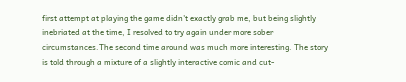first attempt at playing the game didn't exactly grab me, but being slightly inebriated at the time, I resolved to try again under more sober circumstances.The second time around was much more interesting. The story is told through a mixture of a slightly interactive comic and cut-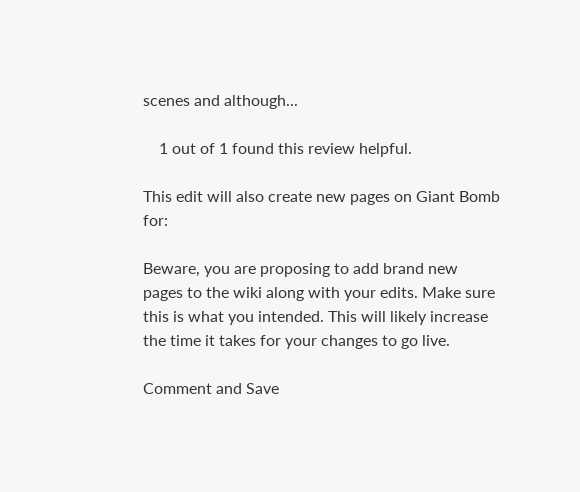scenes and although...

    1 out of 1 found this review helpful.

This edit will also create new pages on Giant Bomb for:

Beware, you are proposing to add brand new pages to the wiki along with your edits. Make sure this is what you intended. This will likely increase the time it takes for your changes to go live.

Comment and Save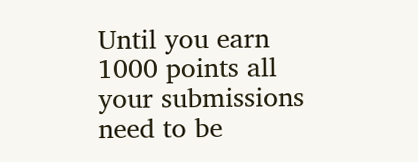Until you earn 1000 points all your submissions need to be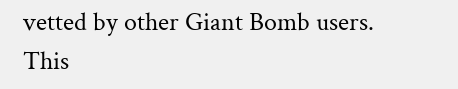vetted by other Giant Bomb users. This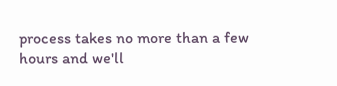process takes no more than a few hours and we'll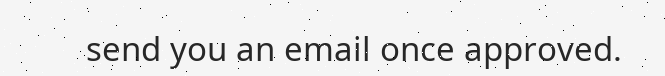send you an email once approved.